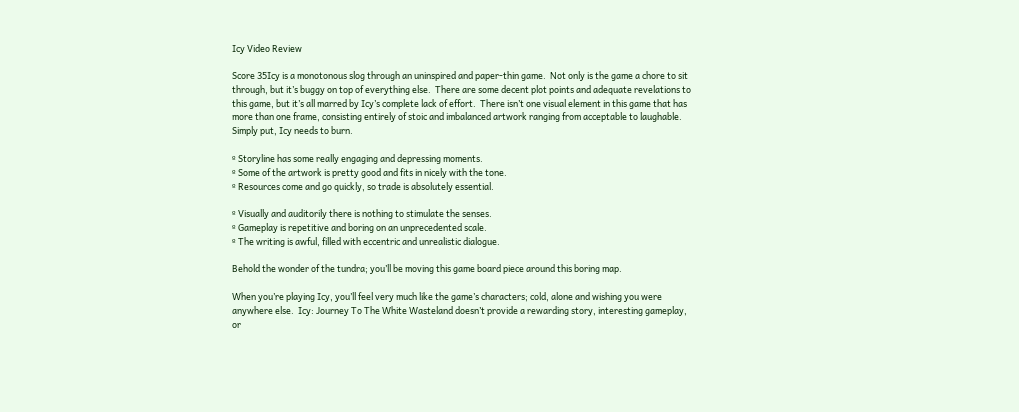Icy Video Review

Score 35Icy is a monotonous slog through an uninspired and paper-thin game.  Not only is the game a chore to sit through, but it’s buggy on top of everything else.  There are some decent plot points and adequate revelations to this game, but it’s all marred by Icy’s complete lack of effort.  There isn’t one visual element in this game that has more than one frame, consisting entirely of stoic and imbalanced artwork ranging from acceptable to laughable.  Simply put, Icy needs to burn.

º Storyline has some really engaging and depressing moments.
º Some of the artwork is pretty good and fits in nicely with the tone.
º Resources come and go quickly, so trade is absolutely essential.

º Visually and auditorily there is nothing to stimulate the senses.
º Gameplay is repetitive and boring on an unprecedented scale.
º The writing is awful, filled with eccentric and unrealistic dialogue.

Behold the wonder of the tundra; you’ll be moving this game board piece around this boring map.

When you’re playing Icy, you’ll feel very much like the game’s characters; cold, alone and wishing you were anywhere else.  Icy: Journey To The White Wasteland doesn’t provide a rewarding story, interesting gameplay, or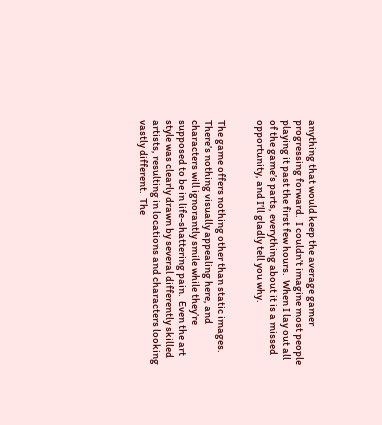anything that would keep the average gamer progressing forward.  I couldn’t imagine most people playing it past the first few hours.  When I lay out all of the game’s parts, everything about it is a missed opportunity, and I’ll gladly tell you why.


The game offers nothing other than static images.  There’s nothing visually appealing here, and characters will ignorantly smile while they’re supposed to be in life-shattering pain.  Even the art style was clearly drawn by several differently skilled artists, resulting in locations and characters looking vastly different.  The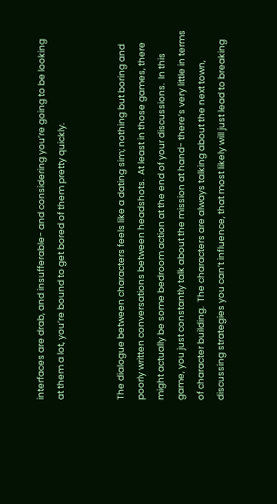interfaces are drab, and insufferable- and considering you’re going to be looking at them a lot, you’re bound to get bored of them pretty quickly.


The dialogue between characters feels like a dating sim; nothing but boring and poorly written conversations between headshots.  At least in those games, there might actually be some bedroom action at the end of your discussions.  In this game, you just constantly talk about the mission at hand- there’s very little in terms of character building.  The characters are always talking about the next town, discussing strategies you can’t influence, that most likely will just lead to breaking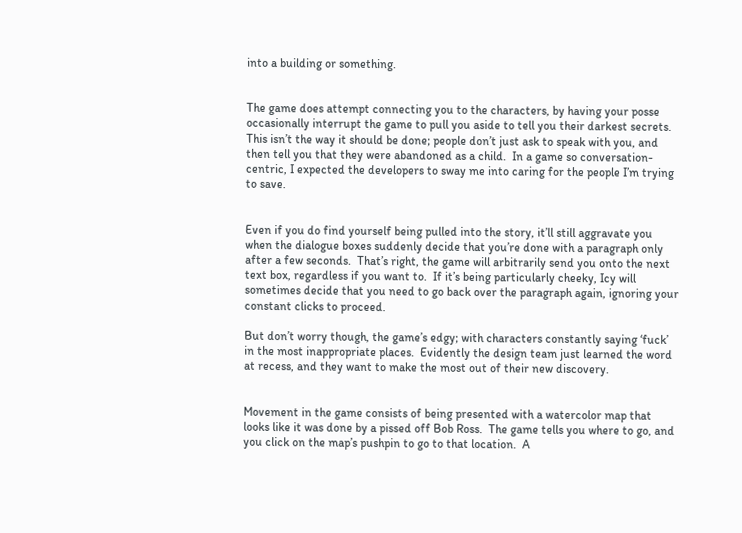into a building or something.


The game does attempt connecting you to the characters, by having your posse occasionally interrupt the game to pull you aside to tell you their darkest secrets.  This isn’t the way it should be done; people don’t just ask to speak with you, and then tell you that they were abandoned as a child.  In a game so conversation-centric, I expected the developers to sway me into caring for the people I’m trying to save.


Even if you do find yourself being pulled into the story, it’ll still aggravate you when the dialogue boxes suddenly decide that you’re done with a paragraph only after a few seconds.  That’s right, the game will arbitrarily send you onto the next text box, regardless if you want to.  If it’s being particularly cheeky, Icy will sometimes decide that you need to go back over the paragraph again, ignoring your constant clicks to proceed.

But don’t worry though, the game’s edgy; with characters constantly saying ‘fuck’ in the most inappropriate places.  Evidently the design team just learned the word at recess, and they want to make the most out of their new discovery.


Movement in the game consists of being presented with a watercolor map that looks like it was done by a pissed off Bob Ross.  The game tells you where to go, and you click on the map’s pushpin to go to that location.  A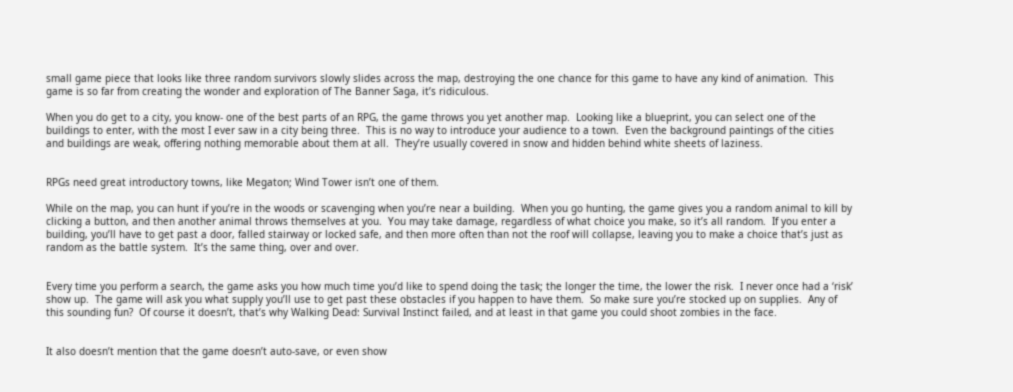small game piece that looks like three random survivors slowly slides across the map, destroying the one chance for this game to have any kind of animation.  This game is so far from creating the wonder and exploration of The Banner Saga, it’s ridiculous.

When you do get to a city, you know- one of the best parts of an RPG, the game throws you yet another map.  Looking like a blueprint, you can select one of the buildings to enter, with the most I ever saw in a city being three.  This is no way to introduce your audience to a town.  Even the background paintings of the cities and buildings are weak, offering nothing memorable about them at all.  They’re usually covered in snow and hidden behind white sheets of laziness.


RPGs need great introductory towns, like Megaton; Wind Tower isn’t one of them.

While on the map, you can hunt if you’re in the woods or scavenging when you’re near a building.  When you go hunting, the game gives you a random animal to kill by clicking a button, and then another animal throws themselves at you.  You may take damage, regardless of what choice you make, so it’s all random.  If you enter a building, you’ll have to get past a door, falled stairway or locked safe, and then more often than not the roof will collapse, leaving you to make a choice that’s just as random as the battle system.  It’s the same thing, over and over.


Every time you perform a search, the game asks you how much time you’d like to spend doing the task; the longer the time, the lower the risk.  I never once had a ‘risk’ show up.  The game will ask you what supply you’ll use to get past these obstacles if you happen to have them.  So make sure you’re stocked up on supplies.  Any of this sounding fun?  Of course it doesn’t, that’s why Walking Dead: Survival Instinct failed, and at least in that game you could shoot zombies in the face.


It also doesn’t mention that the game doesn’t auto-save, or even show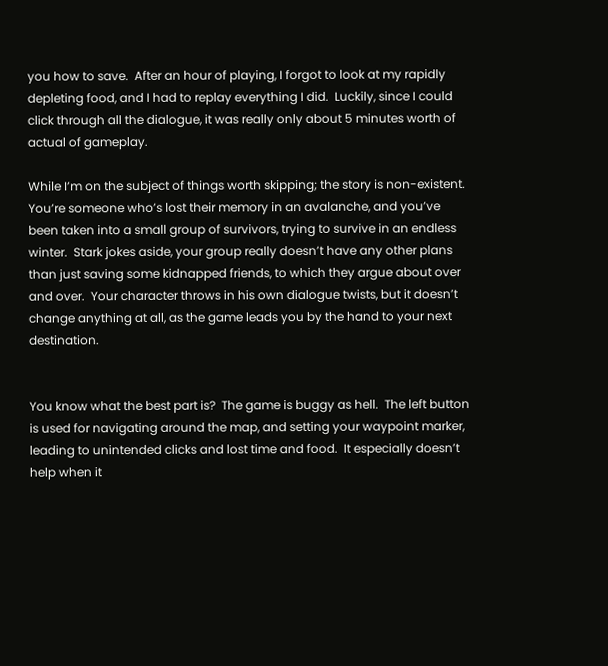you how to save.  After an hour of playing, I forgot to look at my rapidly depleting food, and I had to replay everything I did.  Luckily, since I could click through all the dialogue, it was really only about 5 minutes worth of actual of gameplay.

While I’m on the subject of things worth skipping; the story is non-existent.  You’re someone who’s lost their memory in an avalanche, and you’ve been taken into a small group of survivors, trying to survive in an endless winter.  Stark jokes aside, your group really doesn’t have any other plans than just saving some kidnapped friends, to which they argue about over and over.  Your character throws in his own dialogue twists, but it doesn’t change anything at all, as the game leads you by the hand to your next destination.


You know what the best part is?  The game is buggy as hell.  The left button is used for navigating around the map, and setting your waypoint marker, leading to unintended clicks and lost time and food.  It especially doesn’t help when it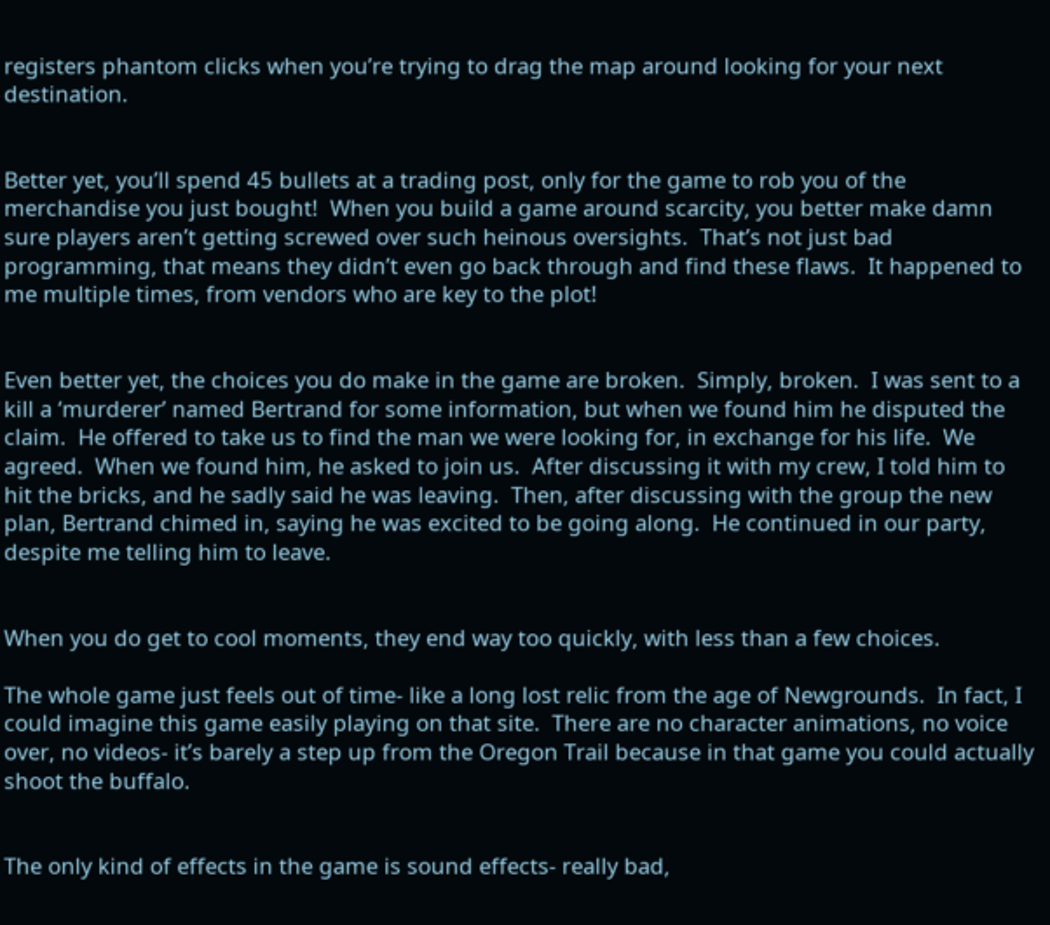registers phantom clicks when you’re trying to drag the map around looking for your next destination.


Better yet, you’ll spend 45 bullets at a trading post, only for the game to rob you of the merchandise you just bought!  When you build a game around scarcity, you better make damn sure players aren’t getting screwed over such heinous oversights.  That’s not just bad programming, that means they didn’t even go back through and find these flaws.  It happened to me multiple times, from vendors who are key to the plot!


Even better yet, the choices you do make in the game are broken.  Simply, broken.  I was sent to a kill a ‘murderer’ named Bertrand for some information, but when we found him he disputed the claim.  He offered to take us to find the man we were looking for, in exchange for his life.  We agreed.  When we found him, he asked to join us.  After discussing it with my crew, I told him to hit the bricks, and he sadly said he was leaving.  Then, after discussing with the group the new plan, Bertrand chimed in, saying he was excited to be going along.  He continued in our party, despite me telling him to leave.


When you do get to cool moments, they end way too quickly, with less than a few choices.

The whole game just feels out of time- like a long lost relic from the age of Newgrounds.  In fact, I could imagine this game easily playing on that site.  There are no character animations, no voice over, no videos- it’s barely a step up from the Oregon Trail because in that game you could actually shoot the buffalo.


The only kind of effects in the game is sound effects- really bad,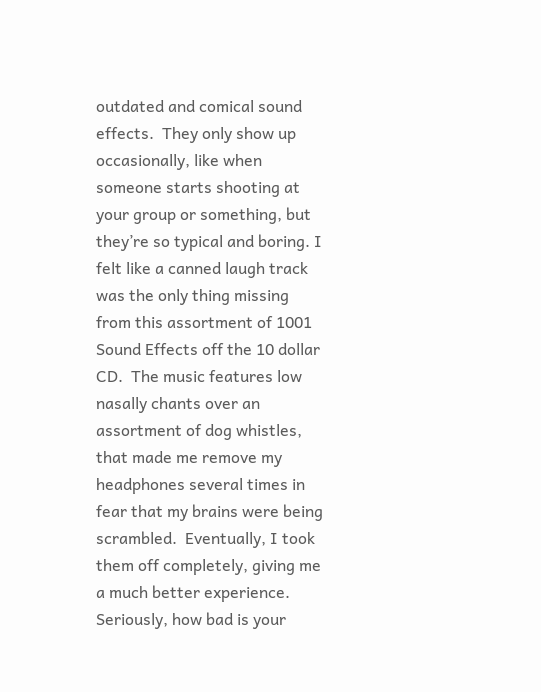outdated and comical sound effects.  They only show up occasionally, like when someone starts shooting at your group or something, but they’re so typical and boring. I felt like a canned laugh track was the only thing missing from this assortment of 1001 Sound Effects off the 10 dollar CD.  The music features low nasally chants over an assortment of dog whistles, that made me remove my headphones several times in fear that my brains were being scrambled.  Eventually, I took them off completely, giving me a much better experience.  Seriously, how bad is your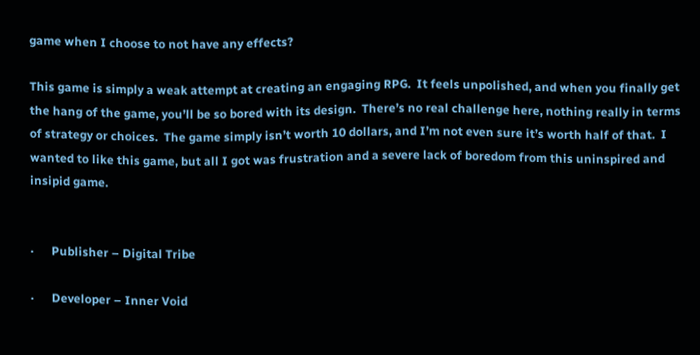game when I choose to not have any effects?

This game is simply a weak attempt at creating an engaging RPG.  It feels unpolished, and when you finally get the hang of the game, you’ll be so bored with its design.  There’s no real challenge here, nothing really in terms of strategy or choices.  The game simply isn’t worth 10 dollars, and I’m not even sure it’s worth half of that.  I wanted to like this game, but all I got was frustration and a severe lack of boredom from this uninspired and insipid game.


·      Publisher – Digital Tribe

·      Developer – Inner Void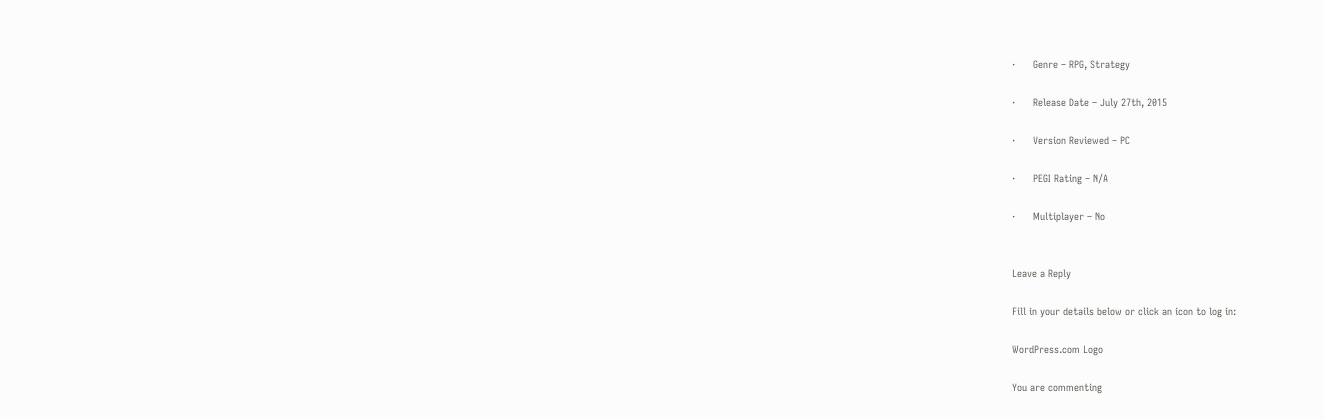·      Genre – RPG, Strategy

·      Release Date – July 27th, 2015

·      Version Reviewed – PC

·      PEGI Rating – N/A

·      Multiplayer – No


Leave a Reply

Fill in your details below or click an icon to log in:

WordPress.com Logo

You are commenting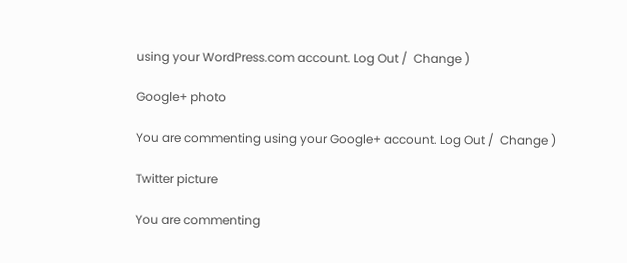using your WordPress.com account. Log Out /  Change )

Google+ photo

You are commenting using your Google+ account. Log Out /  Change )

Twitter picture

You are commenting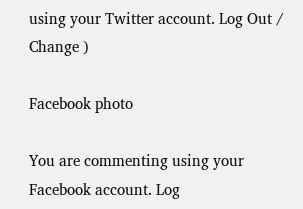using your Twitter account. Log Out /  Change )

Facebook photo

You are commenting using your Facebook account. Log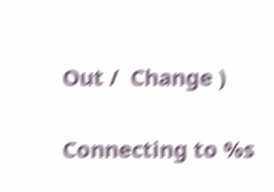Out /  Change )


Connecting to %s